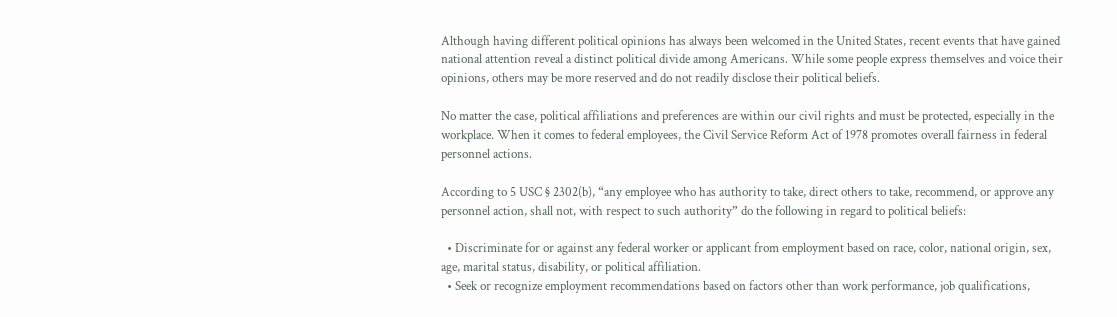Although having different political opinions has always been welcomed in the United States, recent events that have gained national attention reveal a distinct political divide among Americans. While some people express themselves and voice their opinions, others may be more reserved and do not readily disclose their political beliefs.

No matter the case, political affiliations and preferences are within our civil rights and must be protected, especially in the workplace. When it comes to federal employees, the Civil Service Reform Act of 1978 promotes overall fairness in federal personnel actions.

According to 5 USC § 2302(b), “any employee who has authority to take, direct others to take, recommend, or approve any personnel action, shall not, with respect to such authority” do the following in regard to political beliefs:

  • Discriminate for or against any federal worker or applicant from employment based on race, color, national origin, sex, age, marital status, disability, or political affiliation.
  • Seek or recognize employment recommendations based on factors other than work performance, job qualifications,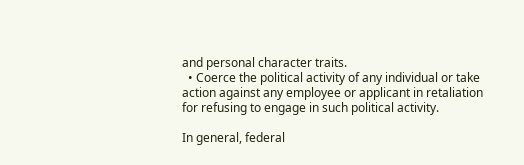and personal character traits.
  • Coerce the political activity of any individual or take action against any employee or applicant in retaliation for refusing to engage in such political activity.

In general, federal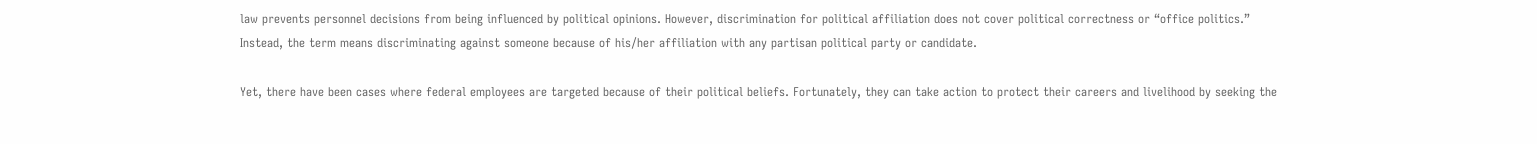law prevents personnel decisions from being influenced by political opinions. However, discrimination for political affiliation does not cover political correctness or “office politics.” Instead, the term means discriminating against someone because of his/her affiliation with any partisan political party or candidate.

Yet, there have been cases where federal employees are targeted because of their political beliefs. Fortunately, they can take action to protect their careers and livelihood by seeking the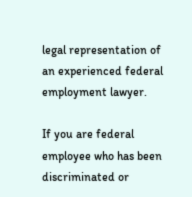legal representation of an experienced federal employment lawyer.

If you are federal employee who has been discriminated or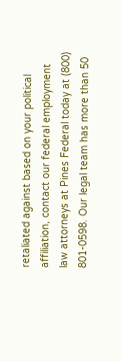retaliated against based on your political affiliation, contact our federal employment law attorneys at Pines Federal today at (800) 801-0598. Our legal team has more than 50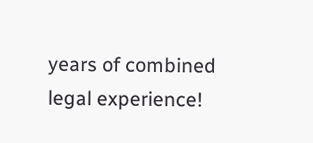years of combined legal experience!